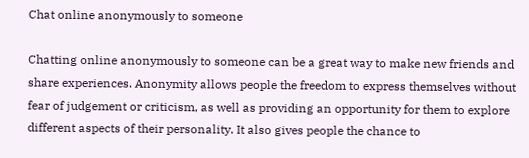Chat online anonymously to someone

Chatting online anonymously to someone can be a great way to make new friends and share experiences. Anonymity allows people the freedom to express themselves without fear of judgement or criticism, as well as providing an opportunity for them to explore different aspects of their personality. It also gives people the chance to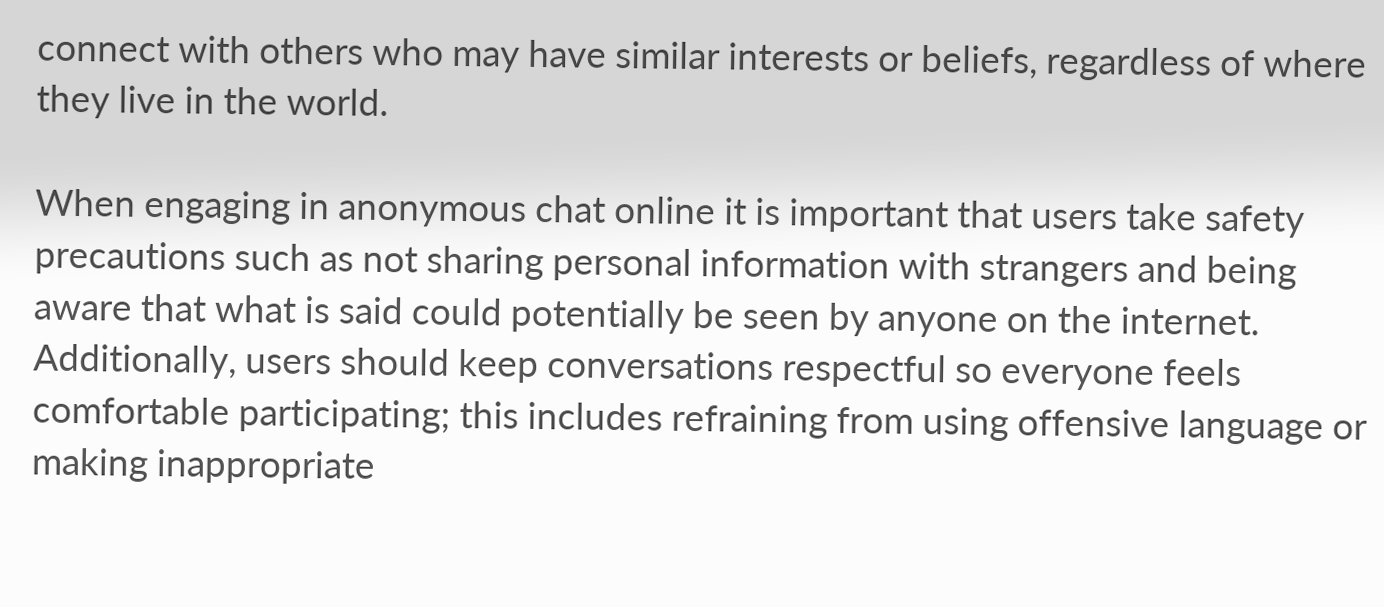connect with others who may have similar interests or beliefs, regardless of where they live in the world.

When engaging in anonymous chat online it is important that users take safety precautions such as not sharing personal information with strangers and being aware that what is said could potentially be seen by anyone on the internet. Additionally, users should keep conversations respectful so everyone feels comfortable participating; this includes refraining from using offensive language or making inappropriate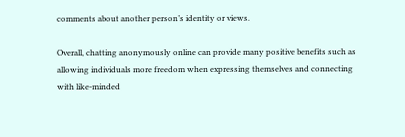comments about another person’s identity or views.

Overall, chatting anonymously online can provide many positive benefits such as allowing individuals more freedom when expressing themselves and connecting with like-minded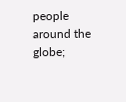people around the globe;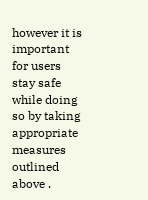however it is important for users stay safe while doing so by taking appropriate measures outlined above .